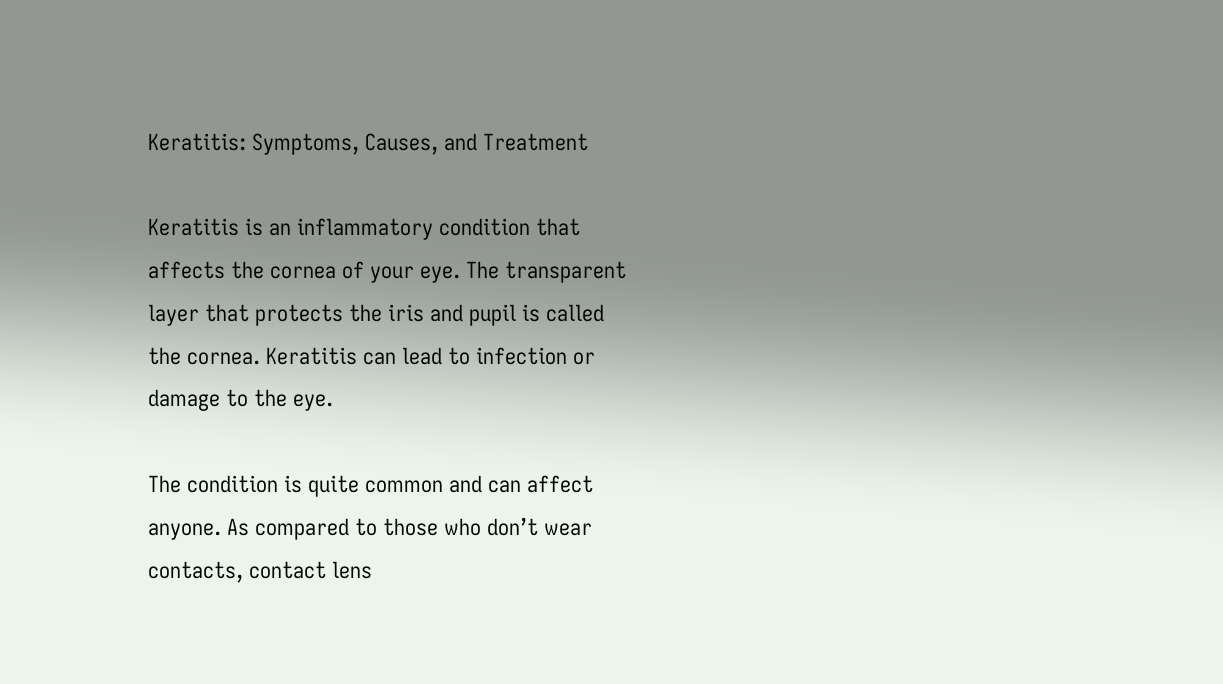Keratitis: Symptoms, Causes, and Treatment

Keratitis is an inflammatory condition that affects the cornea of your eye. The transparent layer that protects the iris and pupil is called the cornea. Keratitis can lead to infection or damage to the eye.

The condition is quite common and can affect anyone. As compared to those who don’t wear contacts, contact lens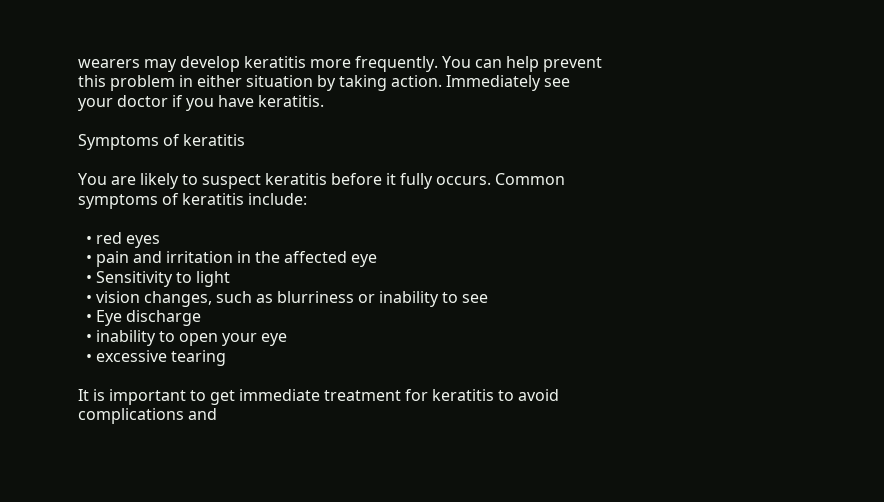wearers may develop keratitis more frequently. You can help prevent this problem in either situation by taking action. Immediately see your doctor if you have keratitis.

Symptoms of keratitis

You are likely to suspect keratitis before it fully occurs. Common symptoms of keratitis include:

  • red eyes
  • pain and irritation in the affected eye
  • Sensitivity to light
  • vision changes, such as blurriness or inability to see
  • Eye discharge
  • inability to open your eye
  • excessive tearing

It is important to get immediate treatment for keratitis to avoid complications and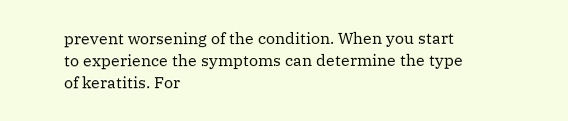prevent worsening of the condition. When you start to experience the symptoms can determine the type of keratitis. For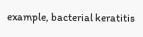example, bacterial keratitis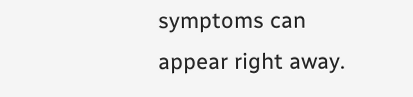symptoms can appear right away.